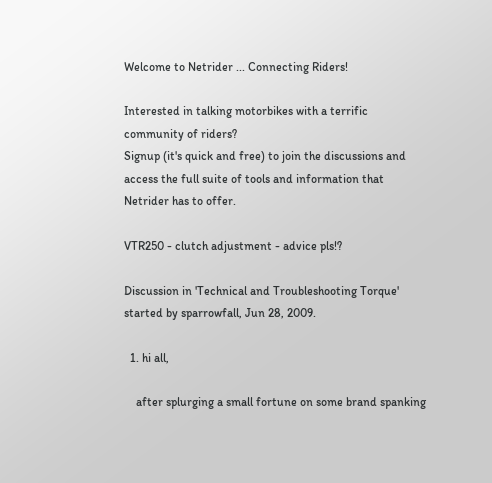Welcome to Netrider ... Connecting Riders!

Interested in talking motorbikes with a terrific community of riders?
Signup (it's quick and free) to join the discussions and access the full suite of tools and information that Netrider has to offer.

VTR250 - clutch adjustment - advice pls!?

Discussion in 'Technical and Troubleshooting Torque' started by sparrowfall, Jun 28, 2009.

  1. hi all,

    after splurging a small fortune on some brand spanking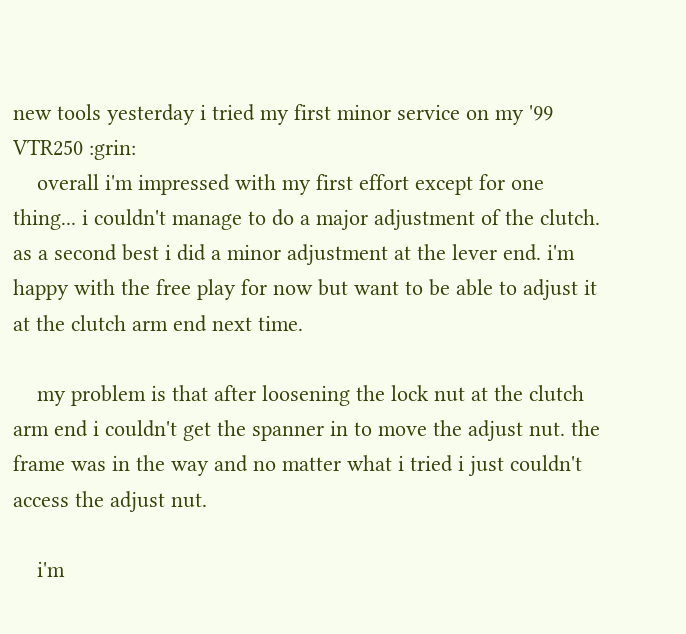new tools yesterday i tried my first minor service on my '99 VTR250 :grin:
    overall i'm impressed with my first effort except for one thing... i couldn't manage to do a major adjustment of the clutch. as a second best i did a minor adjustment at the lever end. i'm happy with the free play for now but want to be able to adjust it at the clutch arm end next time.

    my problem is that after loosening the lock nut at the clutch arm end i couldn't get the spanner in to move the adjust nut. the frame was in the way and no matter what i tried i just couldn't access the adjust nut.

    i'm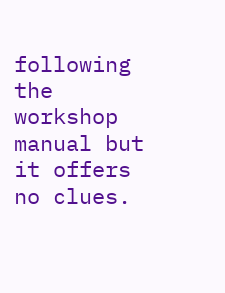following the workshop manual but it offers no clues.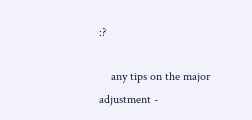:?

    any tips on the major adjustment -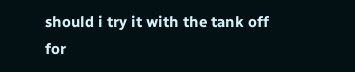should i try it with the tank off for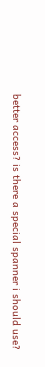better access? is there a special spanner i should use?